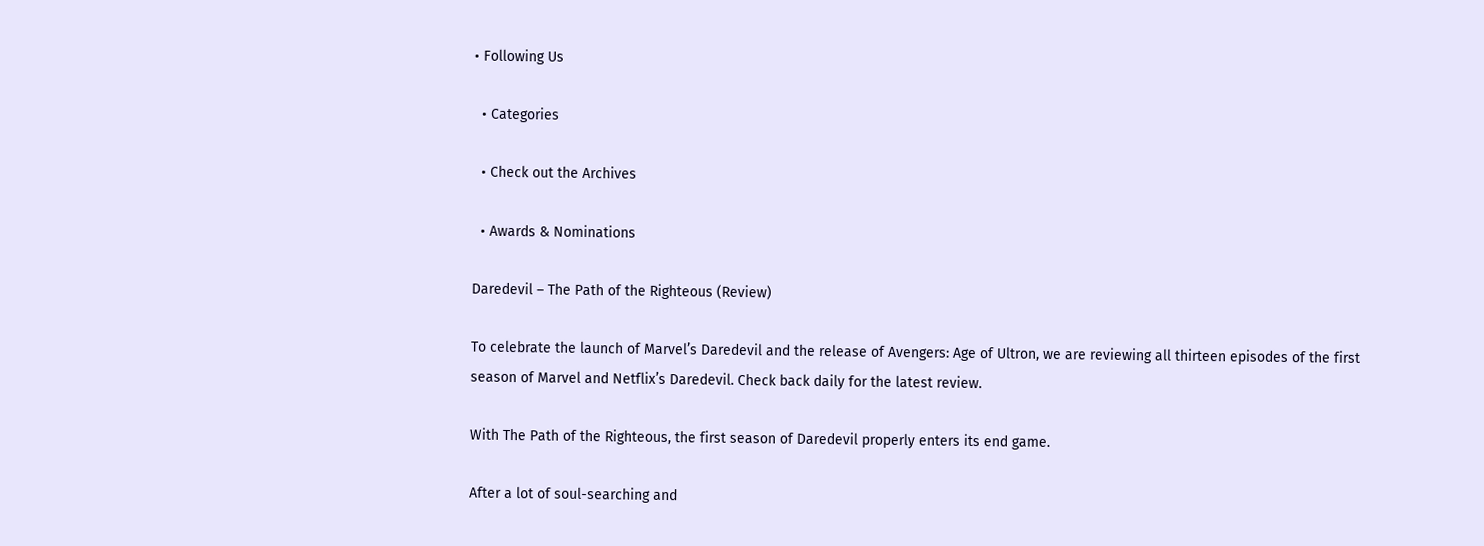• Following Us

  • Categories

  • Check out the Archives

  • Awards & Nominations

Daredevil – The Path of the Righteous (Review)

To celebrate the launch of Marvel’s Daredevil and the release of Avengers: Age of Ultron, we are reviewing all thirteen episodes of the first season of Marvel and Netflix’s Daredevil. Check back daily for the latest review.

With The Path of the Righteous, the first season of Daredevil properly enters its end game.

After a lot of soul-searching and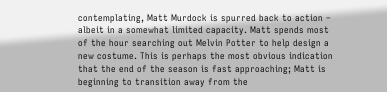contemplating, Matt Murdock is spurred back to action – albeit in a somewhat limited capacity. Matt spends most of the hour searching out Melvin Potter to help design a new costume. This is perhaps the most obvious indication that the end of the season is fast approaching; Matt is beginning to transition away from the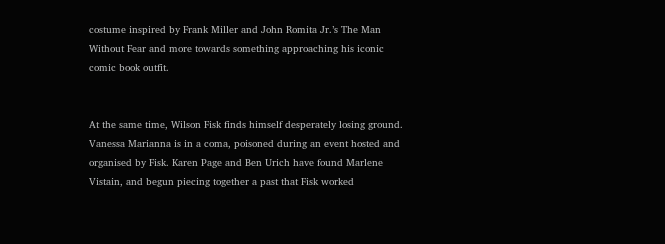costume inspired by Frank Miller and John Romita Jr.’s The Man Without Fear and more towards something approaching his iconic comic book outfit.


At the same time, Wilson Fisk finds himself desperately losing ground. Vanessa Marianna is in a coma, poisoned during an event hosted and organised by Fisk. Karen Page and Ben Urich have found Marlene Vistain, and begun piecing together a past that Fisk worked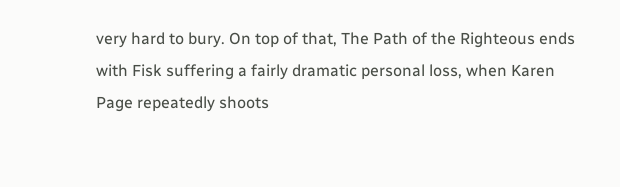very hard to bury. On top of that, The Path of the Righteous ends with Fisk suffering a fairly dramatic personal loss, when Karen Page repeatedly shoots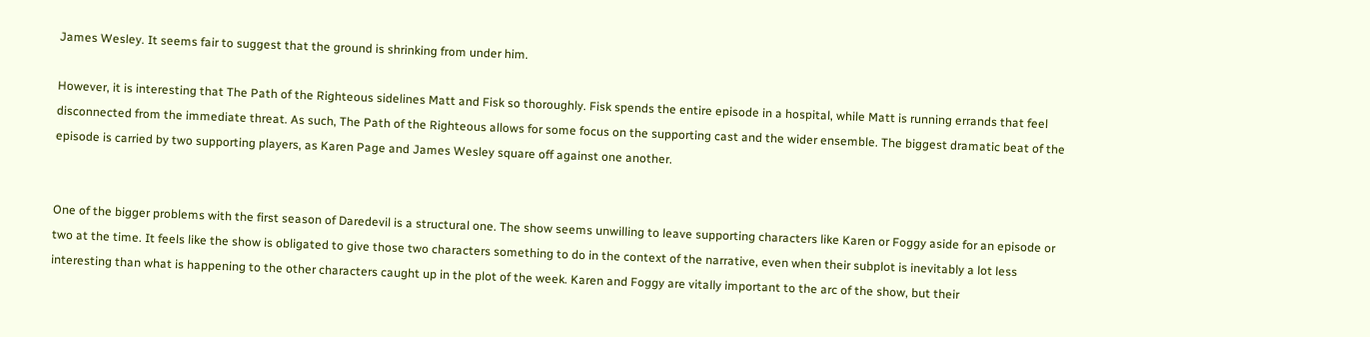James Wesley. It seems fair to suggest that the ground is shrinking from under him.

However, it is interesting that The Path of the Righteous sidelines Matt and Fisk so thoroughly. Fisk spends the entire episode in a hospital, while Matt is running errands that feel disconnected from the immediate threat. As such, The Path of the Righteous allows for some focus on the supporting cast and the wider ensemble. The biggest dramatic beat of the episode is carried by two supporting players, as Karen Page and James Wesley square off against one another.


One of the bigger problems with the first season of Daredevil is a structural one. The show seems unwilling to leave supporting characters like Karen or Foggy aside for an episode or two at the time. It feels like the show is obligated to give those two characters something to do in the context of the narrative, even when their subplot is inevitably a lot less interesting than what is happening to the other characters caught up in the plot of the week. Karen and Foggy are vitally important to the arc of the show, but their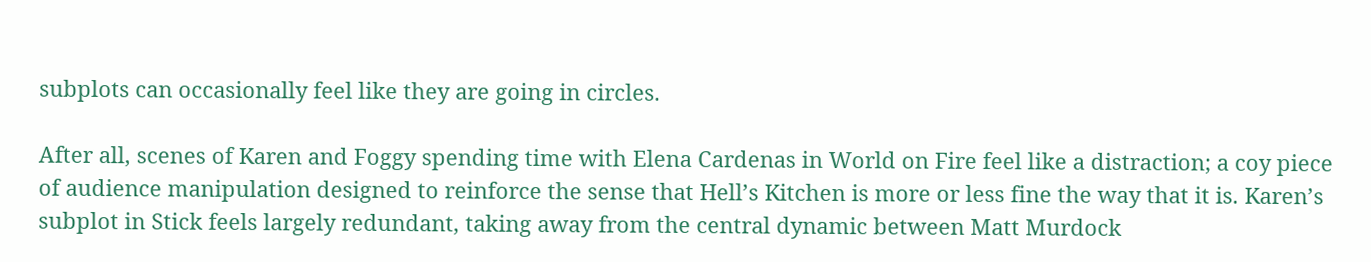subplots can occasionally feel like they are going in circles.

After all, scenes of Karen and Foggy spending time with Elena Cardenas in World on Fire feel like a distraction; a coy piece of audience manipulation designed to reinforce the sense that Hell’s Kitchen is more or less fine the way that it is. Karen’s subplot in Stick feels largely redundant, taking away from the central dynamic between Matt Murdock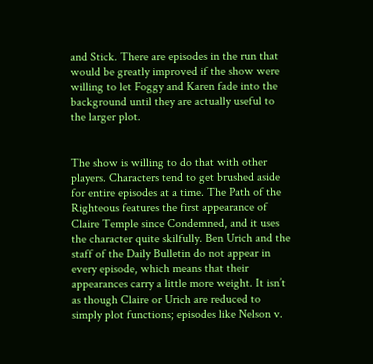and Stick. There are episodes in the run that would be greatly improved if the show were willing to let Foggy and Karen fade into the background until they are actually useful to the larger plot.


The show is willing to do that with other players. Characters tend to get brushed aside for entire episodes at a time. The Path of the Righteous features the first appearance of Claire Temple since Condemned, and it uses the character quite skilfully. Ben Urich and the staff of the Daily Bulletin do not appear in every episode, which means that their appearances carry a little more weight. It isn’t as though Claire or Urich are reduced to simply plot functions; episodes like Nelson v.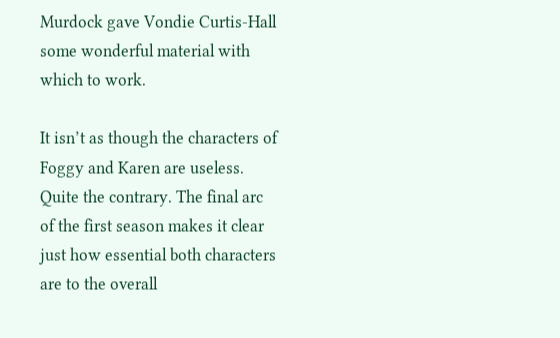Murdock gave Vondie Curtis-Hall some wonderful material with which to work.

It isn’t as though the characters of Foggy and Karen are useless. Quite the contrary. The final arc of the first season makes it clear just how essential both characters are to the overall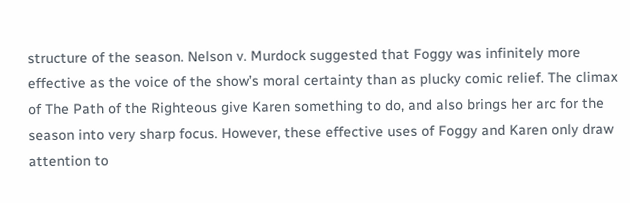structure of the season. Nelson v. Murdock suggested that Foggy was infinitely more effective as the voice of the show’s moral certainty than as plucky comic relief. The climax of The Path of the Righteous give Karen something to do, and also brings her arc for the season into very sharp focus. However, these effective uses of Foggy and Karen only draw attention to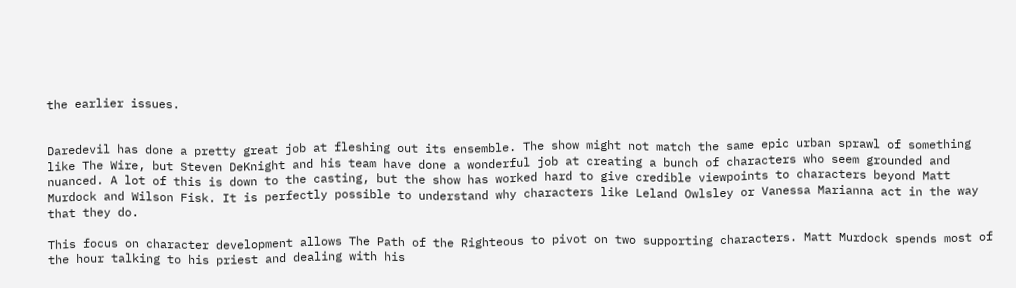the earlier issues.


Daredevil has done a pretty great job at fleshing out its ensemble. The show might not match the same epic urban sprawl of something like The Wire, but Steven DeKnight and his team have done a wonderful job at creating a bunch of characters who seem grounded and nuanced. A lot of this is down to the casting, but the show has worked hard to give credible viewpoints to characters beyond Matt Murdock and Wilson Fisk. It is perfectly possible to understand why characters like Leland Owlsley or Vanessa Marianna act in the way that they do.

This focus on character development allows The Path of the Righteous to pivot on two supporting characters. Matt Murdock spends most of the hour talking to his priest and dealing with his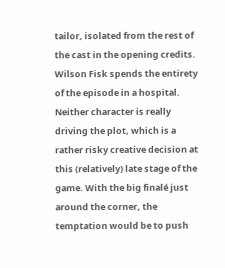tailor, isolated from the rest of the cast in the opening credits. Wilson Fisk spends the entirety of the episode in a hospital. Neither character is really driving the plot, which is a rather risky creative decision at this (relatively) late stage of the game. With the big finalé just around the corner, the temptation would be to push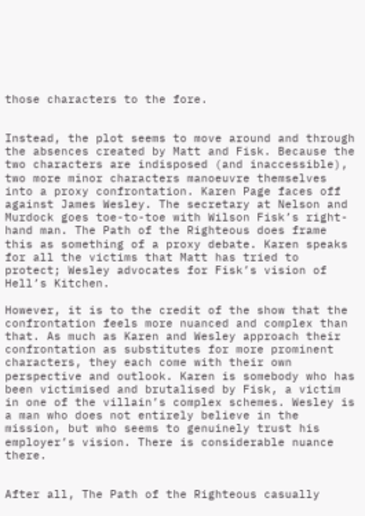those characters to the fore.


Instead, the plot seems to move around and through the absences created by Matt and Fisk. Because the two characters are indisposed (and inaccessible), two more minor characters manoeuvre themselves into a proxy confrontation. Karen Page faces off against James Wesley. The secretary at Nelson and Murdock goes toe-to-toe with Wilson Fisk’s right-hand man. The Path of the Righteous does frame this as something of a proxy debate. Karen speaks for all the victims that Matt has tried to protect; Wesley advocates for Fisk’s vision of Hell’s Kitchen.

However, it is to the credit of the show that the confrontation feels more nuanced and complex than that. As much as Karen and Wesley approach their confrontation as substitutes for more prominent characters, they each come with their own perspective and outlook. Karen is somebody who has been victimised and brutalised by Fisk, a victim in one of the villain’s complex schemes. Wesley is a man who does not entirely believe in the mission, but who seems to genuinely trust his employer’s vision. There is considerable nuance there.


After all, The Path of the Righteous casually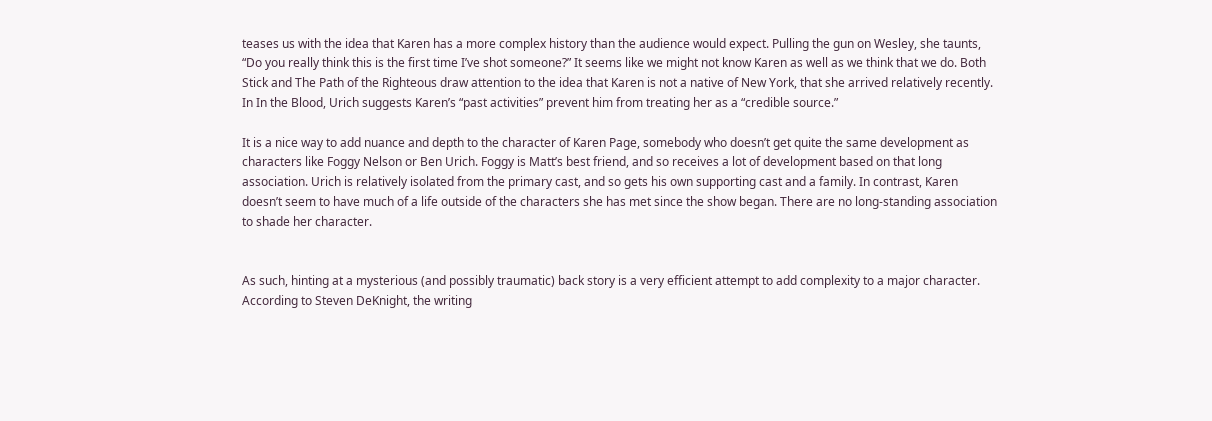teases us with the idea that Karen has a more complex history than the audience would expect. Pulling the gun on Wesley, she taunts, “Do you really think this is the first time I’ve shot someone?” It seems like we might not know Karen as well as we think that we do. Both Stick and The Path of the Righteous draw attention to the idea that Karen is not a native of New York, that she arrived relatively recently. In In the Blood, Urich suggests Karen’s “past activities” prevent him from treating her as a “credible source.”

It is a nice way to add nuance and depth to the character of Karen Page, somebody who doesn’t get quite the same development as characters like Foggy Nelson or Ben Urich. Foggy is Matt’s best friend, and so receives a lot of development based on that long association. Urich is relatively isolated from the primary cast, and so gets his own supporting cast and a family. In contrast, Karen doesn’t seem to have much of a life outside of the characters she has met since the show began. There are no long-standing association to shade her character.


As such, hinting at a mysterious (and possibly traumatic) back story is a very efficient attempt to add complexity to a major character. According to Steven DeKnight, the writing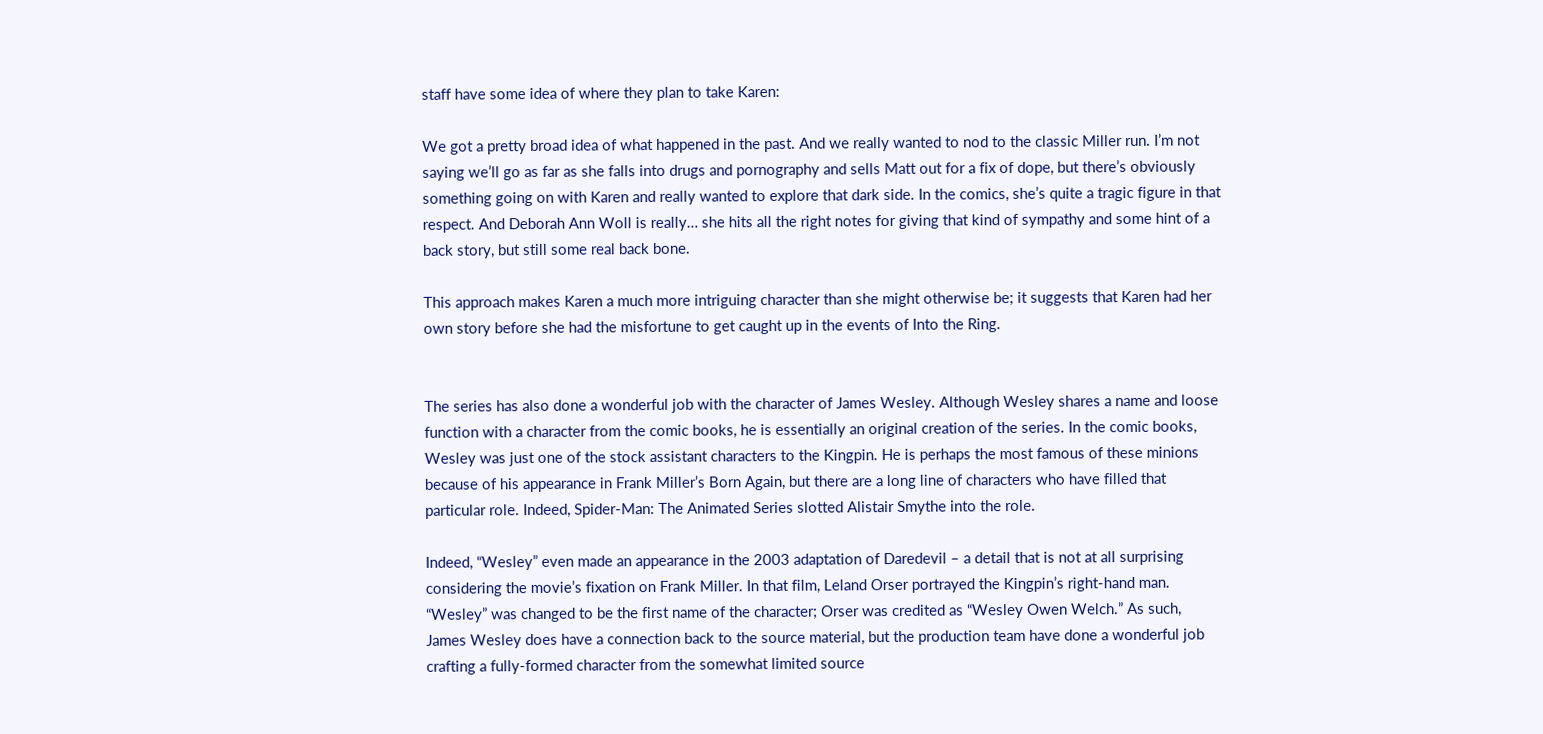staff have some idea of where they plan to take Karen:

We got a pretty broad idea of what happened in the past. And we really wanted to nod to the classic Miller run. I’m not saying we’ll go as far as she falls into drugs and pornography and sells Matt out for a fix of dope, but there’s obviously something going on with Karen and really wanted to explore that dark side. In the comics, she’s quite a tragic figure in that respect. And Deborah Ann Woll is really… she hits all the right notes for giving that kind of sympathy and some hint of a back story, but still some real back bone.

This approach makes Karen a much more intriguing character than she might otherwise be; it suggests that Karen had her own story before she had the misfortune to get caught up in the events of Into the Ring.


The series has also done a wonderful job with the character of James Wesley. Although Wesley shares a name and loose function with a character from the comic books, he is essentially an original creation of the series. In the comic books, Wesley was just one of the stock assistant characters to the Kingpin. He is perhaps the most famous of these minions because of his appearance in Frank Miller’s Born Again, but there are a long line of characters who have filled that particular role. Indeed, Spider-Man: The Animated Series slotted Alistair Smythe into the role.

Indeed, “Wesley” even made an appearance in the 2003 adaptation of Daredevil – a detail that is not at all surprising considering the movie’s fixation on Frank Miller. In that film, Leland Orser portrayed the Kingpin’s right-hand man. “Wesley” was changed to be the first name of the character; Orser was credited as “Wesley Owen Welch.” As such, James Wesley does have a connection back to the source material, but the production team have done a wonderful job crafting a fully-formed character from the somewhat limited source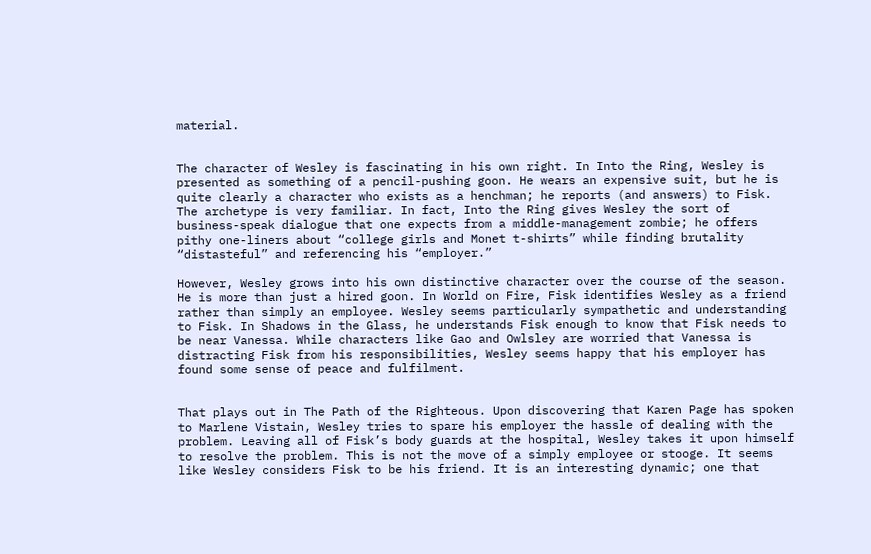material.


The character of Wesley is fascinating in his own right. In Into the Ring, Wesley is presented as something of a pencil-pushing goon. He wears an expensive suit, but he is quite clearly a character who exists as a henchman; he reports (and answers) to Fisk. The archetype is very familiar. In fact, Into the Ring gives Wesley the sort of business-speak dialogue that one expects from a middle-management zombie; he offers pithy one-liners about “college girls and Monet t-shirts” while finding brutality “distasteful” and referencing his “employer.”

However, Wesley grows into his own distinctive character over the course of the season. He is more than just a hired goon. In World on Fire, Fisk identifies Wesley as a friend rather than simply an employee. Wesley seems particularly sympathetic and understanding to Fisk. In Shadows in the Glass, he understands Fisk enough to know that Fisk needs to be near Vanessa. While characters like Gao and Owlsley are worried that Vanessa is distracting Fisk from his responsibilities, Wesley seems happy that his employer has found some sense of peace and fulfilment.


That plays out in The Path of the Righteous. Upon discovering that Karen Page has spoken to Marlene Vistain, Wesley tries to spare his employer the hassle of dealing with the problem. Leaving all of Fisk’s body guards at the hospital, Wesley takes it upon himself to resolve the problem. This is not the move of a simply employee or stooge. It seems like Wesley considers Fisk to be his friend. It is an interesting dynamic; one that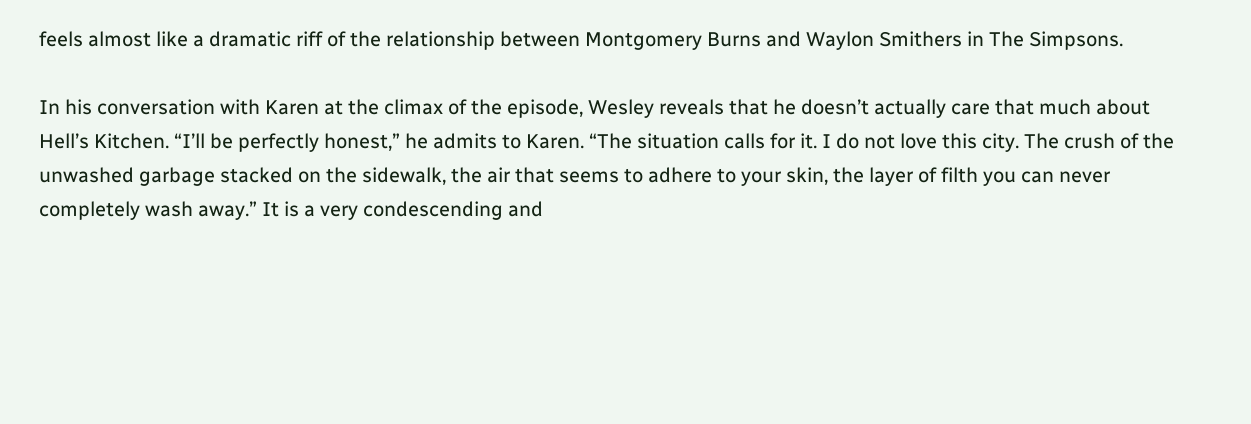feels almost like a dramatic riff of the relationship between Montgomery Burns and Waylon Smithers in The Simpsons.

In his conversation with Karen at the climax of the episode, Wesley reveals that he doesn’t actually care that much about Hell’s Kitchen. “I’ll be perfectly honest,” he admits to Karen. “The situation calls for it. I do not love this city. The crush of the unwashed garbage stacked on the sidewalk, the air that seems to adhere to your skin, the layer of filth you can never completely wash away.” It is a very condescending and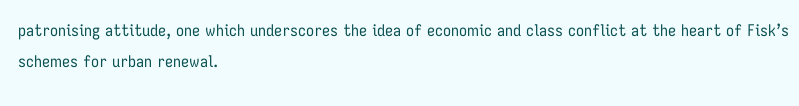patronising attitude, one which underscores the idea of economic and class conflict at the heart of Fisk’s schemes for urban renewal.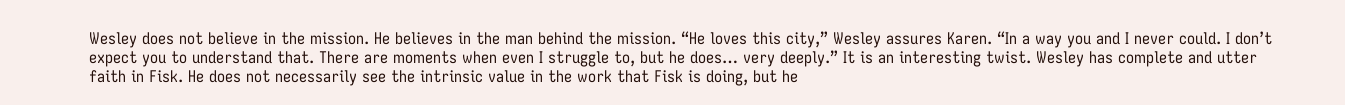Wesley does not believe in the mission. He believes in the man behind the mission. “He loves this city,” Wesley assures Karen. “In a way you and I never could. I don’t expect you to understand that. There are moments when even I struggle to, but he does… very deeply.” It is an interesting twist. Wesley has complete and utter faith in Fisk. He does not necessarily see the intrinsic value in the work that Fisk is doing, but he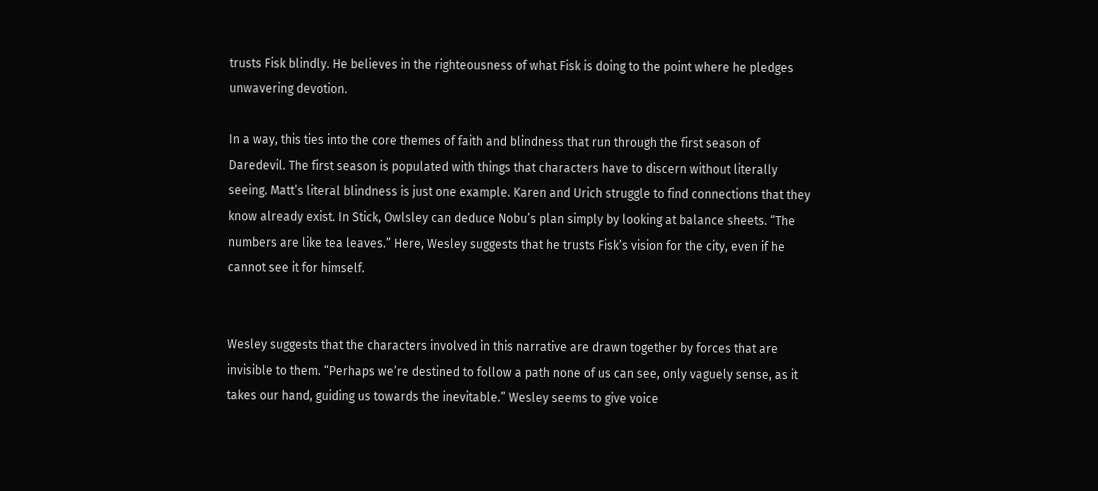trusts Fisk blindly. He believes in the righteousness of what Fisk is doing to the point where he pledges unwavering devotion.

In a way, this ties into the core themes of faith and blindness that run through the first season of Daredevil. The first season is populated with things that characters have to discern without literally seeing. Matt’s literal blindness is just one example. Karen and Urich struggle to find connections that they know already exist. In Stick, Owlsley can deduce Nobu’s plan simply by looking at balance sheets. “The numbers are like tea leaves.” Here, Wesley suggests that he trusts Fisk’s vision for the city, even if he cannot see it for himself.


Wesley suggests that the characters involved in this narrative are drawn together by forces that are invisible to them. “Perhaps we’re destined to follow a path none of us can see, only vaguely sense, as it takes our hand, guiding us towards the inevitable.” Wesley seems to give voice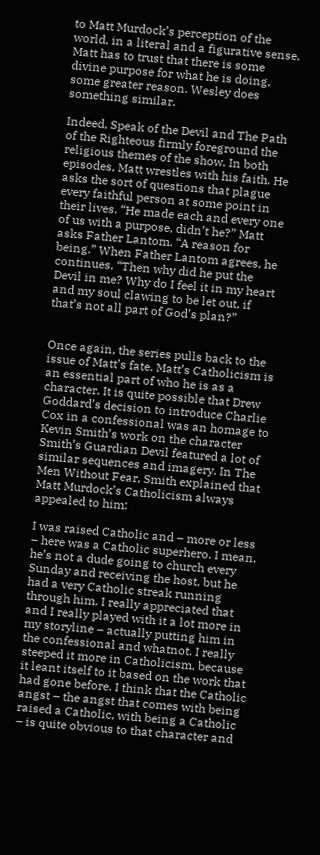to Matt Murdock’s perception of the world, in a literal and a figurative sense. Matt has to trust that there is some divine purpose for what he is doing, some greater reason. Wesley does something similar.

Indeed, Speak of the Devil and The Path of the Righteous firmly foreground the religious themes of the show. In both episodes, Matt wrestles with his faith. He asks the sort of questions that plague every faithful person at some point in their lives. “He made each and every one of us with a purpose, didn’t he?” Matt asks Father Lantom. “A reason for being.” When Father Lantom agrees, he continues, “Then why did he put the Devil in me? Why do I feel it in my heart and my soul clawing to be let out, if that’s not all part of God’s plan?”


Once again, the series pulls back to the issue of Matt’s fate. Matt’s Catholicism is an essential part of who he is as a character. It is quite possible that Drew Goddard’s decision to introduce Charlie Cox in a confessional was an homage to Kevin Smith’s work on the character Smith’s Guardian Devil featured a lot of similar sequences and imagery. In The Men Without Fear, Smith explained that Matt Murdock’s Catholicism always appealed to him:

I was raised Catholic and – more or less – here was a Catholic superhero. I mean, he’s not a dude going to church every Sunday and receiving the host, but he had a very Catholic streak running through him. I really appreciated that and I really played with it a lot more in my storyline – actually putting him in the confessional and whatnot. I really steeped it more in Catholicism, because it leant itself to it based on the work that had gone before. I think that the Catholic angst – the angst that comes with being raised a Catholic, with being a Catholic – is quite obvious to that character and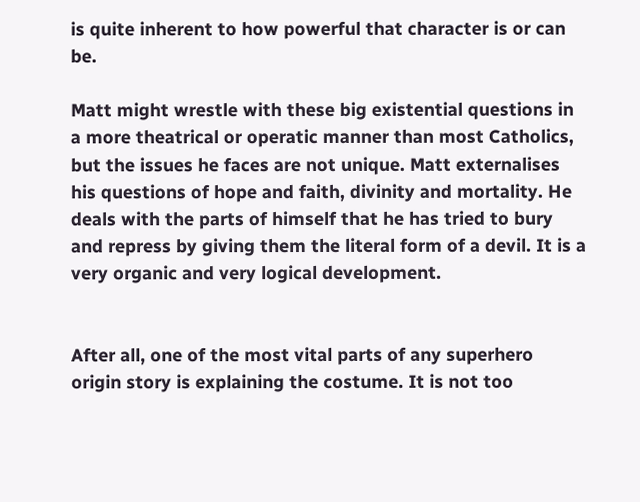is quite inherent to how powerful that character is or can be.

Matt might wrestle with these big existential questions in a more theatrical or operatic manner than most Catholics, but the issues he faces are not unique. Matt externalises his questions of hope and faith, divinity and mortality. He deals with the parts of himself that he has tried to bury and repress by giving them the literal form of a devil. It is a very organic and very logical development.


After all, one of the most vital parts of any superhero origin story is explaining the costume. It is not too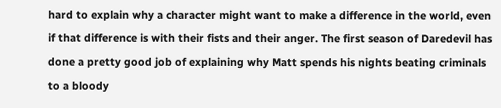hard to explain why a character might want to make a difference in the world, even if that difference is with their fists and their anger. The first season of Daredevil has done a pretty good job of explaining why Matt spends his nights beating criminals to a bloody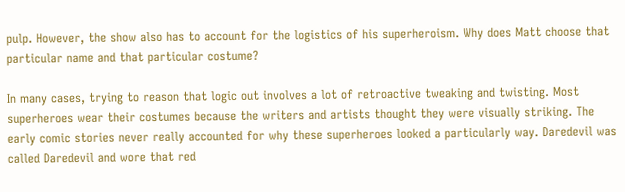pulp. However, the show also has to account for the logistics of his superheroism. Why does Matt choose that particular name and that particular costume?

In many cases, trying to reason that logic out involves a lot of retroactive tweaking and twisting. Most superheroes wear their costumes because the writers and artists thought they were visually striking. The early comic stories never really accounted for why these superheroes looked a particularly way. Daredevil was called Daredevil and wore that red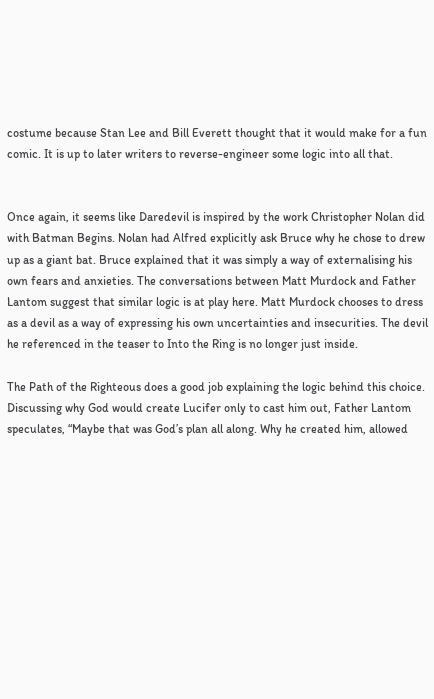costume because Stan Lee and Bill Everett thought that it would make for a fun comic. It is up to later writers to reverse-engineer some logic into all that.


Once again, it seems like Daredevil is inspired by the work Christopher Nolan did with Batman Begins. Nolan had Alfred explicitly ask Bruce why he chose to drew up as a giant bat. Bruce explained that it was simply a way of externalising his own fears and anxieties. The conversations between Matt Murdock and Father Lantom suggest that similar logic is at play here. Matt Murdock chooses to dress as a devil as a way of expressing his own uncertainties and insecurities. The devil he referenced in the teaser to Into the Ring is no longer just inside.

The Path of the Righteous does a good job explaining the logic behind this choice. Discussing why God would create Lucifer only to cast him out, Father Lantom speculates, “Maybe that was God’s plan all along. Why he created him, allowed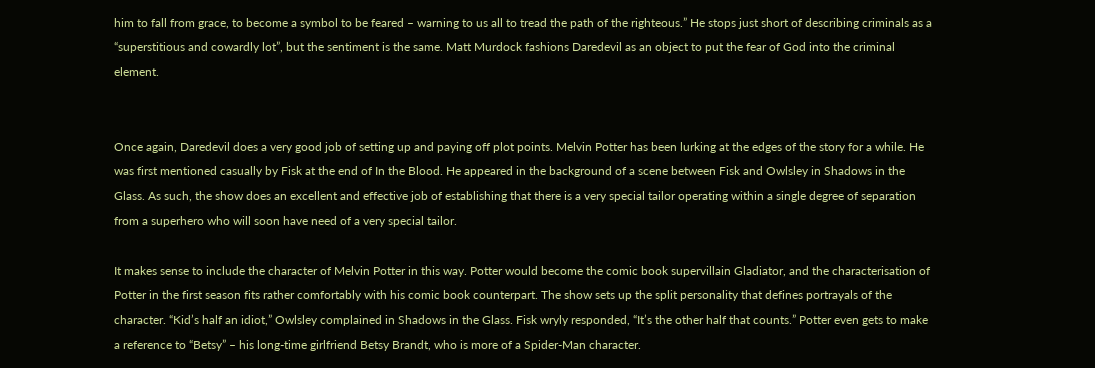him to fall from grace, to become a symbol to be feared – warning to us all to tread the path of the righteous.” He stops just short of describing criminals as a “superstitious and cowardly lot”, but the sentiment is the same. Matt Murdock fashions Daredevil as an object to put the fear of God into the criminal element.


Once again, Daredevil does a very good job of setting up and paying off plot points. Melvin Potter has been lurking at the edges of the story for a while. He was first mentioned casually by Fisk at the end of In the Blood. He appeared in the background of a scene between Fisk and Owlsley in Shadows in the Glass. As such, the show does an excellent and effective job of establishing that there is a very special tailor operating within a single degree of separation from a superhero who will soon have need of a very special tailor.

It makes sense to include the character of Melvin Potter in this way. Potter would become the comic book supervillain Gladiator, and the characterisation of Potter in the first season fits rather comfortably with his comic book counterpart. The show sets up the split personality that defines portrayals of the character. “Kid’s half an idiot,” Owlsley complained in Shadows in the Glass. Fisk wryly responded, “It’s the other half that counts.” Potter even gets to make a reference to “Betsy” – his long-time girlfriend Betsy Brandt, who is more of a Spider-Man character.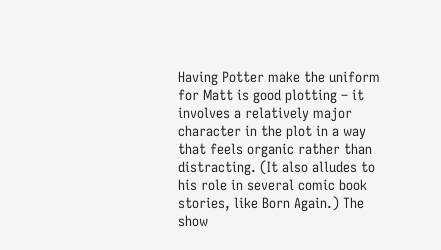Having Potter make the uniform for Matt is good plotting – it involves a relatively major character in the plot in a way that feels organic rather than distracting. (It also alludes to his role in several comic book stories, like Born Again.) The show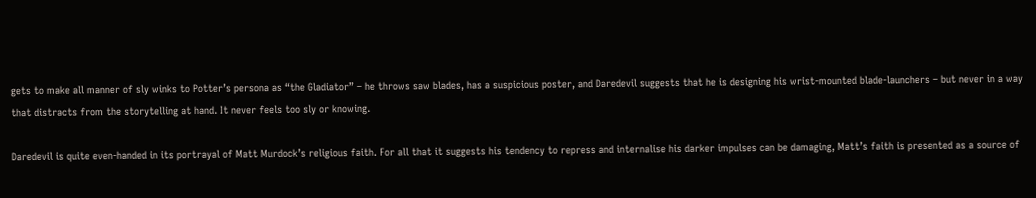gets to make all manner of sly winks to Potter’s persona as “the Gladiator” – he throws saw blades, has a suspicious poster, and Daredevil suggests that he is designing his wrist-mounted blade-launchers – but never in a way that distracts from the storytelling at hand. It never feels too sly or knowing.

Daredevil is quite even-handed in its portrayal of Matt Murdock’s religious faith. For all that it suggests his tendency to repress and internalise his darker impulses can be damaging, Matt’s faith is presented as a source of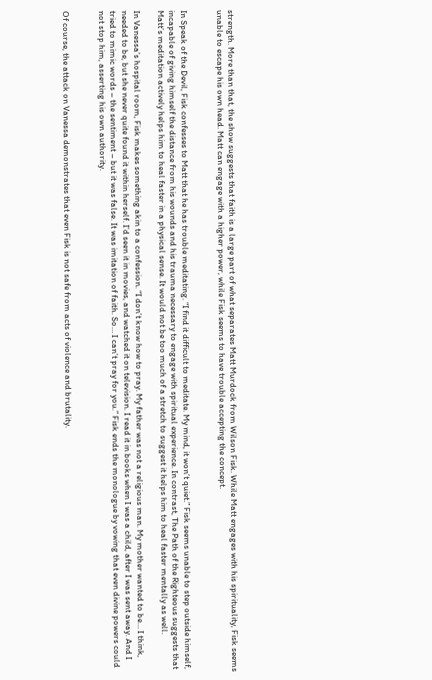strength. More than that, the show suggests that faith is a large part of what separates Matt Murdock from Wilson Fisk. While Matt engages with his spirituality, Fisk seems unable to escape his own head. Matt can engage with a higher power, while Fisk seems to have trouble accepting the concept.


In Speak of the Devil, Fisk confesses to Matt that he has trouble meditating. “I find it difficult to meditate. My mind, it won’t quiet.” Fisk seems unable to step outside himself, incapable of giving himself the distance from his wounds and his trauma necessary to engage with spiritual experience. In contrast, The Path of the Righteous suggests that Matt’s meditation actively helps him to heal faster in a physical sense. It would not be too much of a stretch to suggest it helps him to heal faster mentally as well.

In Vanessa’s hospital room, Fisk makes something akin to a confession. “I don’t know how to pray. My father was not a religious man. My mother wanted to be… I think, needed to be, but she never quite found it within herself. I’d seen it in movies, and watched it on television. I read it in books when I was a child, after I was sent away. And I tried to mimic words – the sentiment – but it was false. It was imitation of faith. So… I can’t pray for you.” Fisk ends the monologue by vowing that even divine powers could not stop him, asserting his own authority.


Of course, the attack on Vanessa demonstrates that even Fisk is not safe from acts of violence and brutality.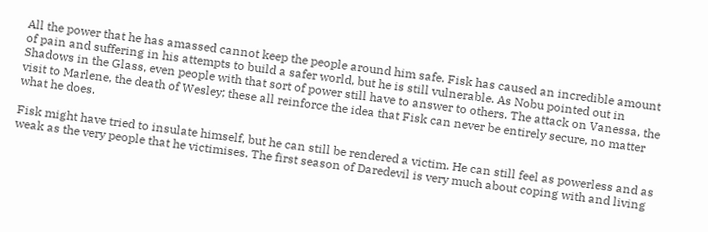All the power that he has amassed cannot keep the people around him safe. Fisk has caused an incredible amount of pain and suffering in his attempts to build a safer world, but he is still vulnerable. As Nobu pointed out in Shadows in the Glass, even people with that sort of power still have to answer to others. The attack on Vanessa, the visit to Marlene, the death of Wesley; these all reinforce the idea that Fisk can never be entirely secure, no matter what he does.

Fisk might have tried to insulate himself, but he can still be rendered a victim. He can still feel as powerless and as weak as the very people that he victimises. The first season of Daredevil is very much about coping with and living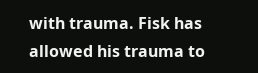with trauma. Fisk has allowed his trauma to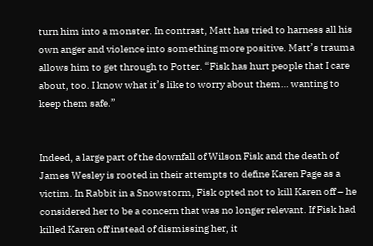turn him into a monster. In contrast, Matt has tried to harness all his own anger and violence into something more positive. Matt’s trauma allows him to get through to Potter. “Fisk has hurt people that I care about, too. I know what it’s like to worry about them… wanting to keep them safe.”


Indeed, a large part of the downfall of Wilson Fisk and the death of James Wesley is rooted in their attempts to define Karen Page as a victim. In Rabbit in a Snowstorm, Fisk opted not to kill Karen off – he considered her to be a concern that was no longer relevant. If Fisk had killed Karen off instead of dismissing her, it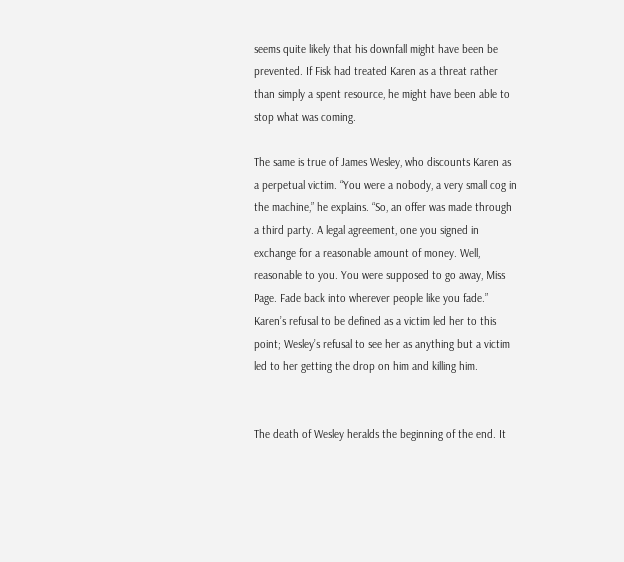seems quite likely that his downfall might have been be prevented. If Fisk had treated Karen as a threat rather than simply a spent resource, he might have been able to stop what was coming.

The same is true of James Wesley, who discounts Karen as a perpetual victim. “You were a nobody, a very small cog in the machine,” he explains. “So, an offer was made through a third party. A legal agreement, one you signed in exchange for a reasonable amount of money. Well, reasonable to you. You were supposed to go away, Miss Page. Fade back into wherever people like you fade.” Karen’s refusal to be defined as a victim led her to this point; Wesley’s refusal to see her as anything but a victim led to her getting the drop on him and killing him.


The death of Wesley heralds the beginning of the end. It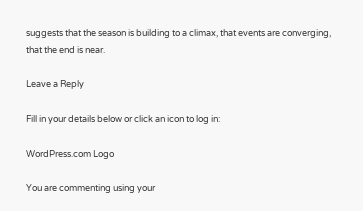suggests that the season is building to a climax, that events are converging, that the end is near.

Leave a Reply

Fill in your details below or click an icon to log in:

WordPress.com Logo

You are commenting using your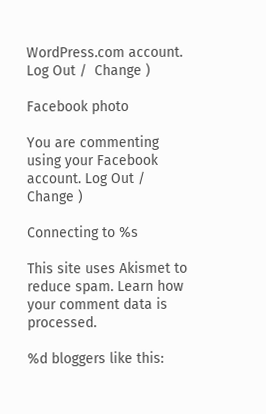WordPress.com account. Log Out /  Change )

Facebook photo

You are commenting using your Facebook account. Log Out /  Change )

Connecting to %s

This site uses Akismet to reduce spam. Learn how your comment data is processed.

%d bloggers like this: